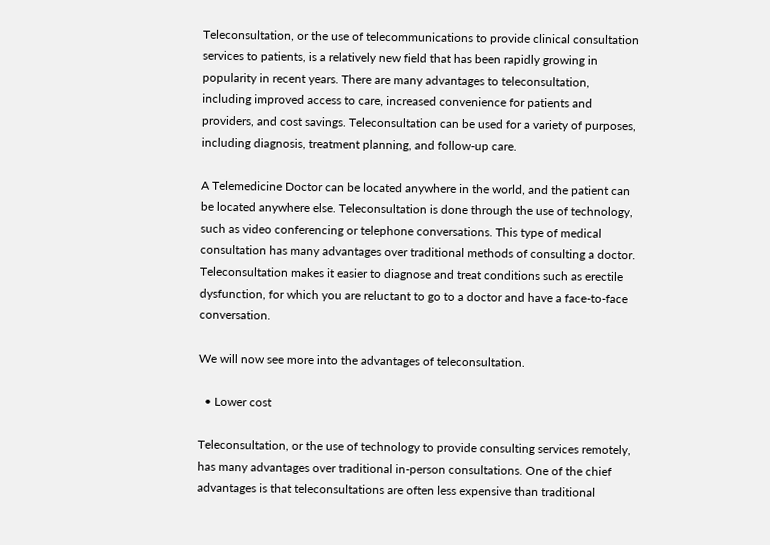Teleconsultation, or the use of telecommunications to provide clinical consultation services to patients, is a relatively new field that has been rapidly growing in popularity in recent years. There are many advantages to teleconsultation, including improved access to care, increased convenience for patients and providers, and cost savings. Teleconsultation can be used for a variety of purposes, including diagnosis, treatment planning, and follow-up care.

A Telemedicine Doctor can be located anywhere in the world, and the patient can be located anywhere else. Teleconsultation is done through the use of technology, such as video conferencing or telephone conversations. This type of medical consultation has many advantages over traditional methods of consulting a doctor. Teleconsultation makes it easier to diagnose and treat conditions such as erectile dysfunction, for which you are reluctant to go to a doctor and have a face-to-face conversation.

We will now see more into the advantages of teleconsultation.

  • Lower cost

Teleconsultation, or the use of technology to provide consulting services remotely, has many advantages over traditional in-person consultations. One of the chief advantages is that teleconsultations are often less expensive than traditional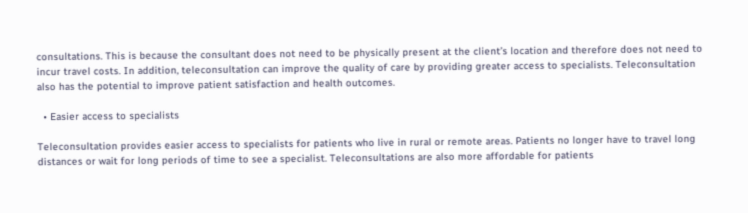consultations. This is because the consultant does not need to be physically present at the client’s location and therefore does not need to incur travel costs. In addition, teleconsultation can improve the quality of care by providing greater access to specialists. Teleconsultation also has the potential to improve patient satisfaction and health outcomes.

  • Easier access to specialists

Teleconsultation provides easier access to specialists for patients who live in rural or remote areas. Patients no longer have to travel long distances or wait for long periods of time to see a specialist. Teleconsultations are also more affordable for patients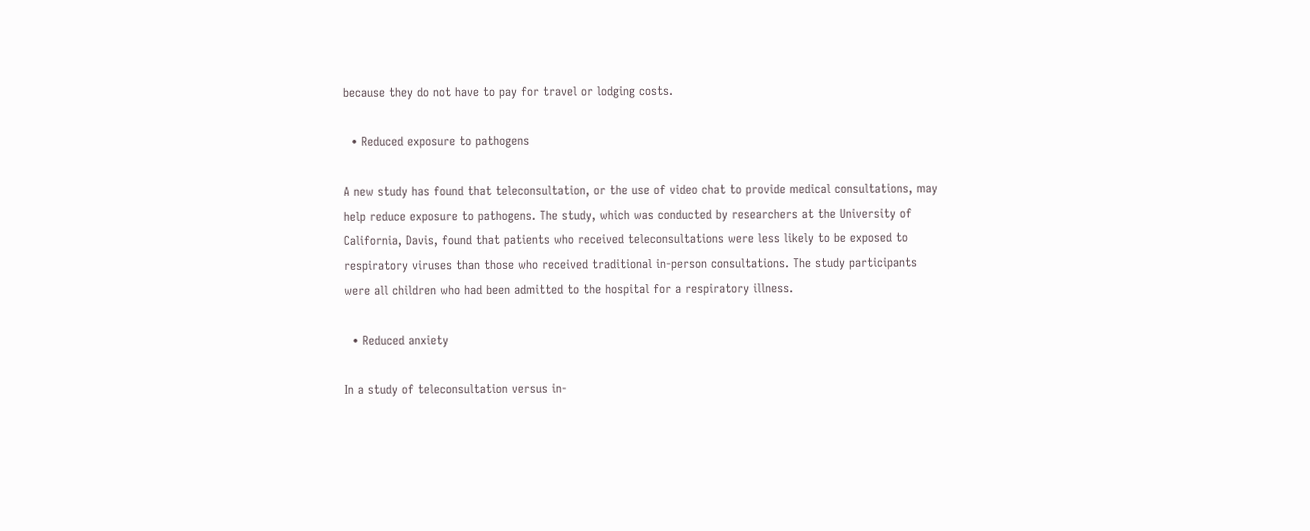because they do not have to pay for travel or lodging costs.

  • Reduced exposure to pathogens

A new study has found that teleconsultation, or the use of video chat to provide medical consultations, may help reduce exposure to pathogens. The study, which was conducted by researchers at the University of California, Davis, found that patients who received teleconsultations were less likely to be exposed to respiratory viruses than those who received traditional in-person consultations. The study participants were all children who had been admitted to the hospital for a respiratory illness.

  • Reduced anxiety

In a study of teleconsultation versus in-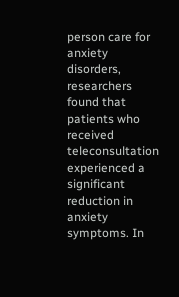person care for anxiety disorders, researchers found that patients who received teleconsultation experienced a significant reduction in anxiety symptoms. In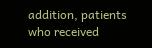addition, patients who received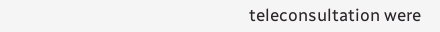teleconsultation were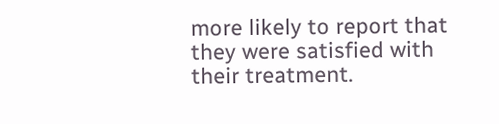more likely to report that they were satisfied with their treatment.